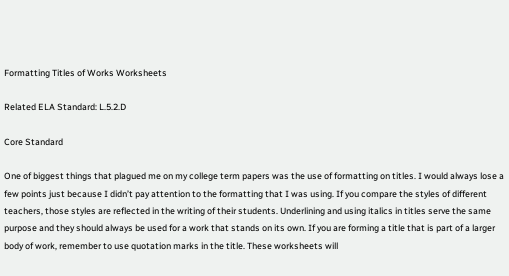Formatting Titles of Works Worksheets

Related ELA Standard: L.5.2.D

Core Standard

One of biggest things that plagued me on my college term papers was the use of formatting on titles. I would always lose a few points just because I didn’t pay attention to the formatting that I was using. If you compare the styles of different teachers, those styles are reflected in the writing of their students. Underlining and using italics in titles serve the same purpose and they should always be used for a work that stands on its own. If you are forming a title that is part of a larger body of work, remember to use quotation marks in the title. These worksheets will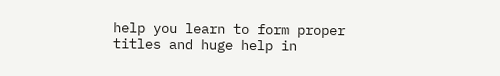help you learn to form proper titles and huge help in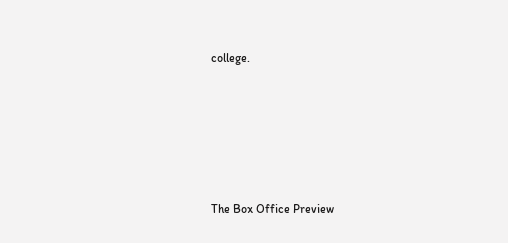college.









The Box Office Preview